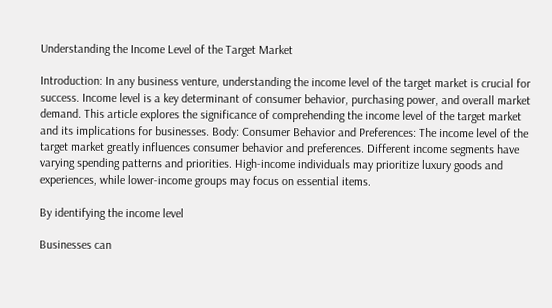Understanding the Income Level of the Target Market

Introduction: In any business venture, understanding the income level of the target market is crucial for success. Income level is a key determinant of consumer behavior, purchasing power, and overall market demand. This article explores the significance of comprehending the income level of the target market and its implications for businesses. Body: Consumer Behavior and Preferences: The income level of the target market greatly influences consumer behavior and preferences. Different income segments have varying spending patterns and priorities. High-income individuals may prioritize luxury goods and experiences, while lower-income groups may focus on essential items.

By identifying the income level

Businesses can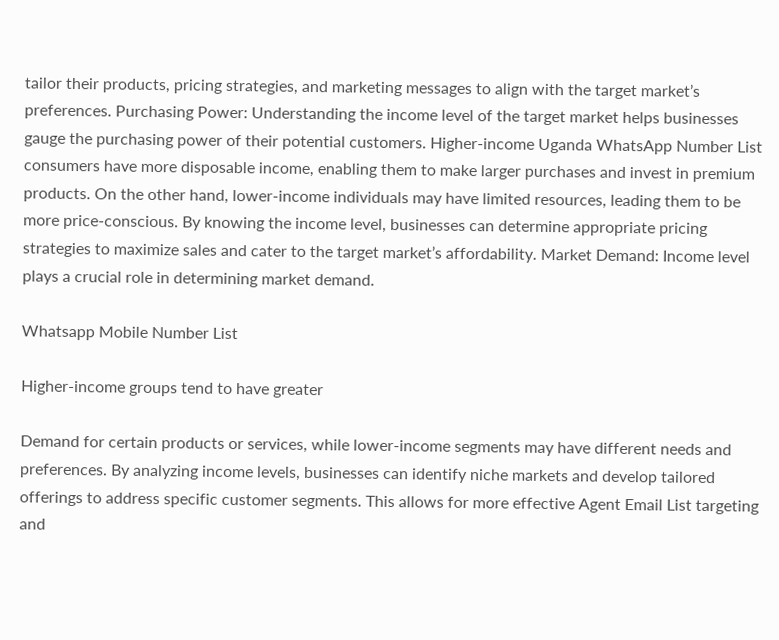tailor their products, pricing strategies, and marketing messages to align with the target market’s preferences. Purchasing Power: Understanding the income level of the target market helps businesses gauge the purchasing power of their potential customers. Higher-income Uganda WhatsApp Number List consumers have more disposable income, enabling them to make larger purchases and invest in premium products. On the other hand, lower-income individuals may have limited resources, leading them to be more price-conscious. By knowing the income level, businesses can determine appropriate pricing strategies to maximize sales and cater to the target market’s affordability. Market Demand: Income level plays a crucial role in determining market demand.

Whatsapp Mobile Number List

Higher-income groups tend to have greater

Demand for certain products or services, while lower-income segments may have different needs and preferences. By analyzing income levels, businesses can identify niche markets and develop tailored offerings to address specific customer segments. This allows for more effective Agent Email List targeting and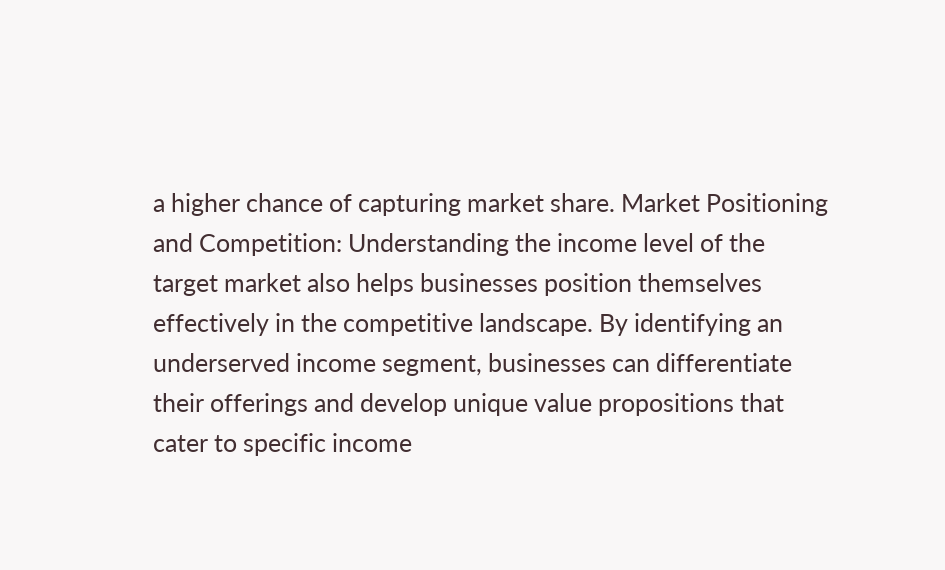a higher chance of capturing market share. Market Positioning and Competition: Understanding the income level of the target market also helps businesses position themselves effectively in the competitive landscape. By identifying an underserved income segment, businesses can differentiate their offerings and develop unique value propositions that cater to specific income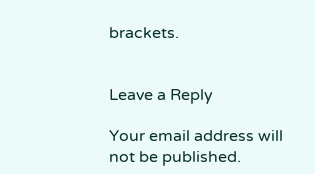brackets.


Leave a Reply

Your email address will not be published.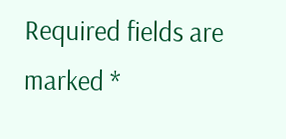Required fields are marked *